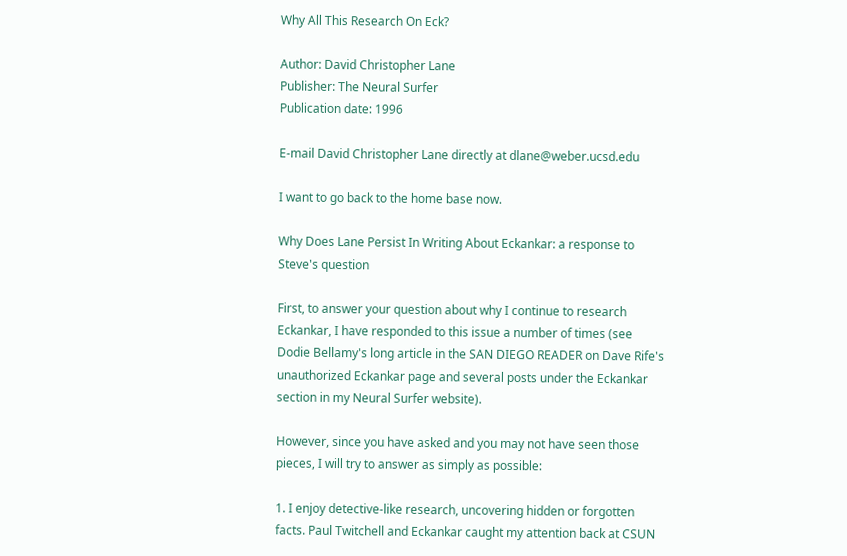Why All This Research On Eck?

Author: David Christopher Lane
Publisher: The Neural Surfer
Publication date: 1996

E-mail David Christopher Lane directly at dlane@weber.ucsd.edu

I want to go back to the home base now.

Why Does Lane Persist In Writing About Eckankar: a response to
Steve's question

First, to answer your question about why I continue to research
Eckankar, I have responded to this issue a number of times (see
Dodie Bellamy's long article in the SAN DIEGO READER on Dave Rife's
unauthorized Eckankar page and several posts under the Eckankar
section in my Neural Surfer website).

However, since you have asked and you may not have seen those
pieces, I will try to answer as simply as possible:

1. I enjoy detective-like research, uncovering hidden or forgotten
facts. Paul Twitchell and Eckankar caught my attention back at CSUN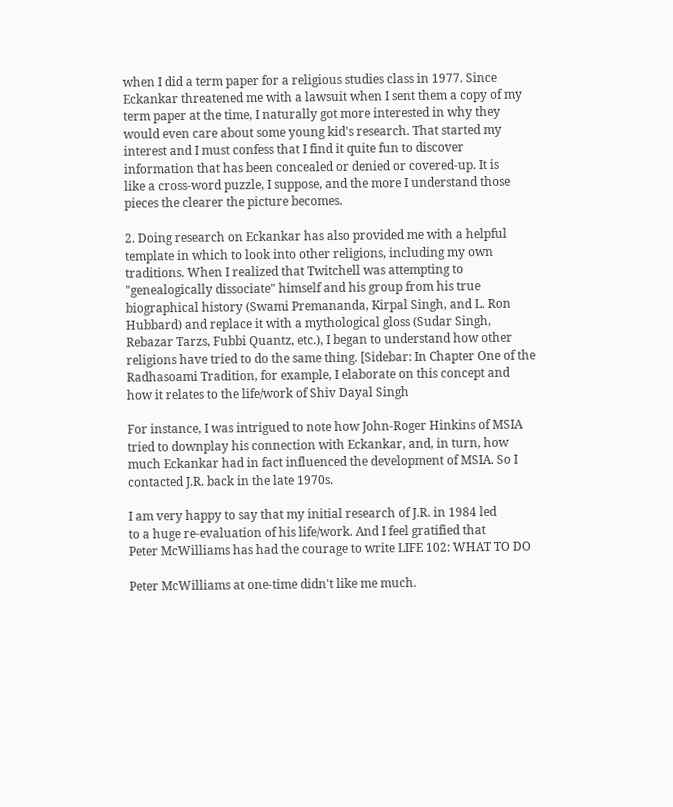when I did a term paper for a religious studies class in 1977. Since
Eckankar threatened me with a lawsuit when I sent them a copy of my
term paper at the time, I naturally got more interested in why they
would even care about some young kid's research. That started my
interest and I must confess that I find it quite fun to discover
information that has been concealed or denied or covered-up. It is
like a cross-word puzzle, I suppose, and the more I understand those
pieces the clearer the picture becomes.

2. Doing research on Eckankar has also provided me with a helpful
template in which to look into other religions, including my own
traditions. When I realized that Twitchell was attempting to
"genealogically dissociate" himself and his group from his true
biographical history (Swami Premananda, Kirpal Singh, and L. Ron
Hubbard) and replace it with a mythological gloss (Sudar Singh,
Rebazar Tarzs, Fubbi Quantz, etc.), I began to understand how other
religions have tried to do the same thing. [Sidebar: In Chapter One of the
Radhasoami Tradition, for example, I elaborate on this concept and
how it relates to the life/work of Shiv Dayal Singh

For instance, I was intrigued to note how John-Roger Hinkins of MSIA
tried to downplay his connection with Eckankar, and, in turn, how
much Eckankar had in fact influenced the development of MSIA. So I
contacted J.R. back in the late 1970s.

I am very happy to say that my initial research of J.R. in 1984 led
to a huge re-evaluation of his life/work. And I feel gratified that
Peter McWilliams has had the courage to write LIFE 102: WHAT TO DO

Peter McWilliams at one-time didn't like me much.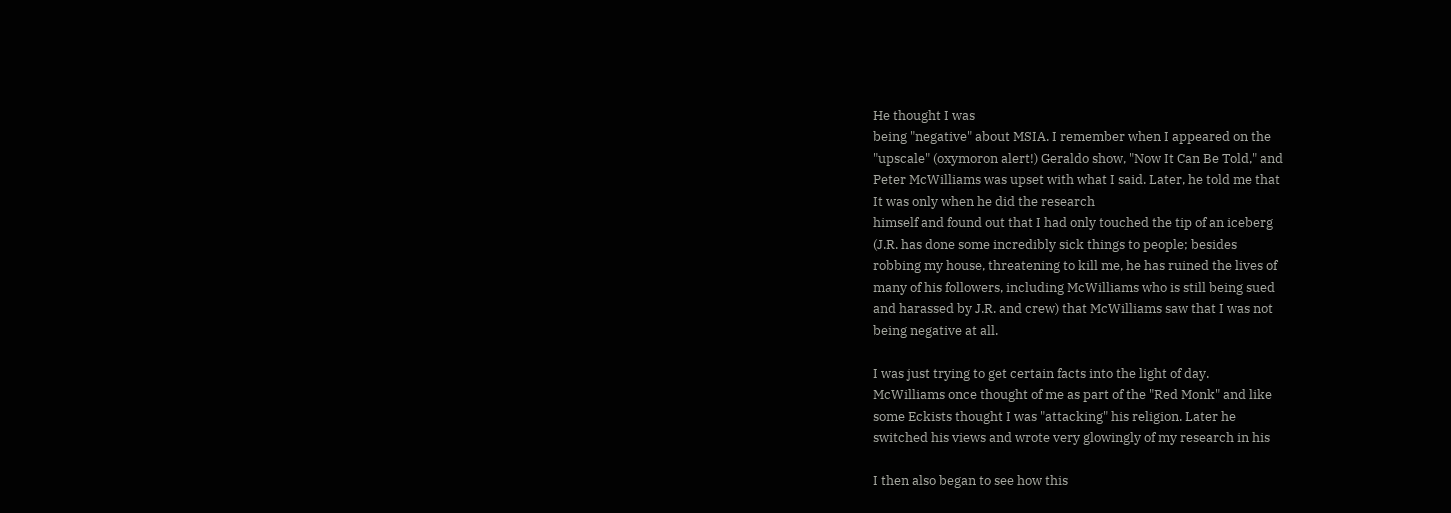He thought I was
being "negative" about MSIA. I remember when I appeared on the
"upscale" (oxymoron alert!) Geraldo show, "Now It Can Be Told," and
Peter McWilliams was upset with what I said. Later, he told me that
It was only when he did the research
himself and found out that I had only touched the tip of an iceberg
(J.R. has done some incredibly sick things to people; besides
robbing my house, threatening to kill me, he has ruined the lives of
many of his followers, including McWilliams who is still being sued
and harassed by J.R. and crew) that McWilliams saw that I was not
being negative at all.

I was just trying to get certain facts into the light of day.
McWilliams once thought of me as part of the "Red Monk" and like
some Eckists thought I was "attacking" his religion. Later he
switched his views and wrote very glowingly of my research in his

I then also began to see how this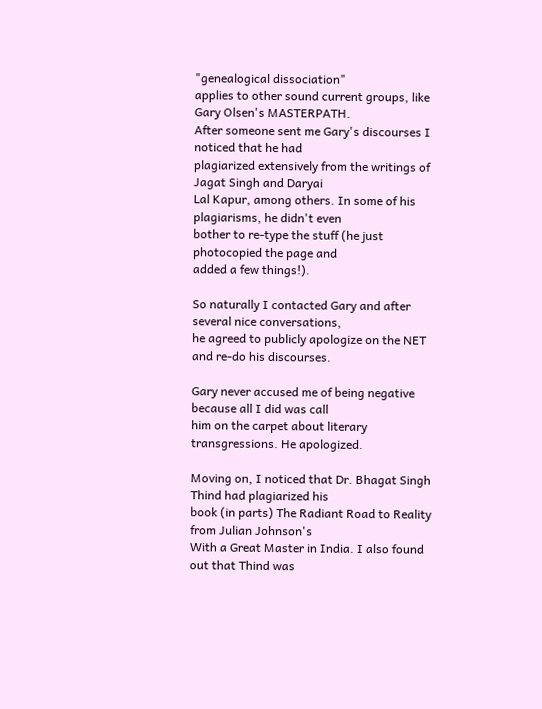"genealogical dissociation"
applies to other sound current groups, like Gary Olsen's MASTERPATH.
After someone sent me Gary's discourses I noticed that he had
plagiarized extensively from the writings of Jagat Singh and Daryai
Lal Kapur, among others. In some of his plagiarisms, he didn't even
bother to re-type the stuff (he just photocopied the page and
added a few things!).

So naturally I contacted Gary and after several nice conversations,
he agreed to publicly apologize on the NET and re-do his discourses.

Gary never accused me of being negative because all I did was call
him on the carpet about literary transgressions. He apologized.

Moving on, I noticed that Dr. Bhagat Singh Thind had plagiarized his
book (in parts) The Radiant Road to Reality from Julian Johnson's
With a Great Master in India. I also found out that Thind was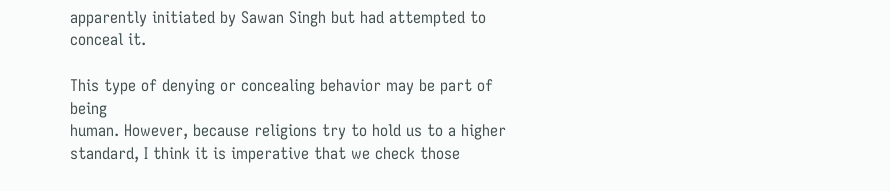apparently initiated by Sawan Singh but had attempted to conceal it.

This type of denying or concealing behavior may be part of being
human. However, because religions try to hold us to a higher
standard, I think it is imperative that we check those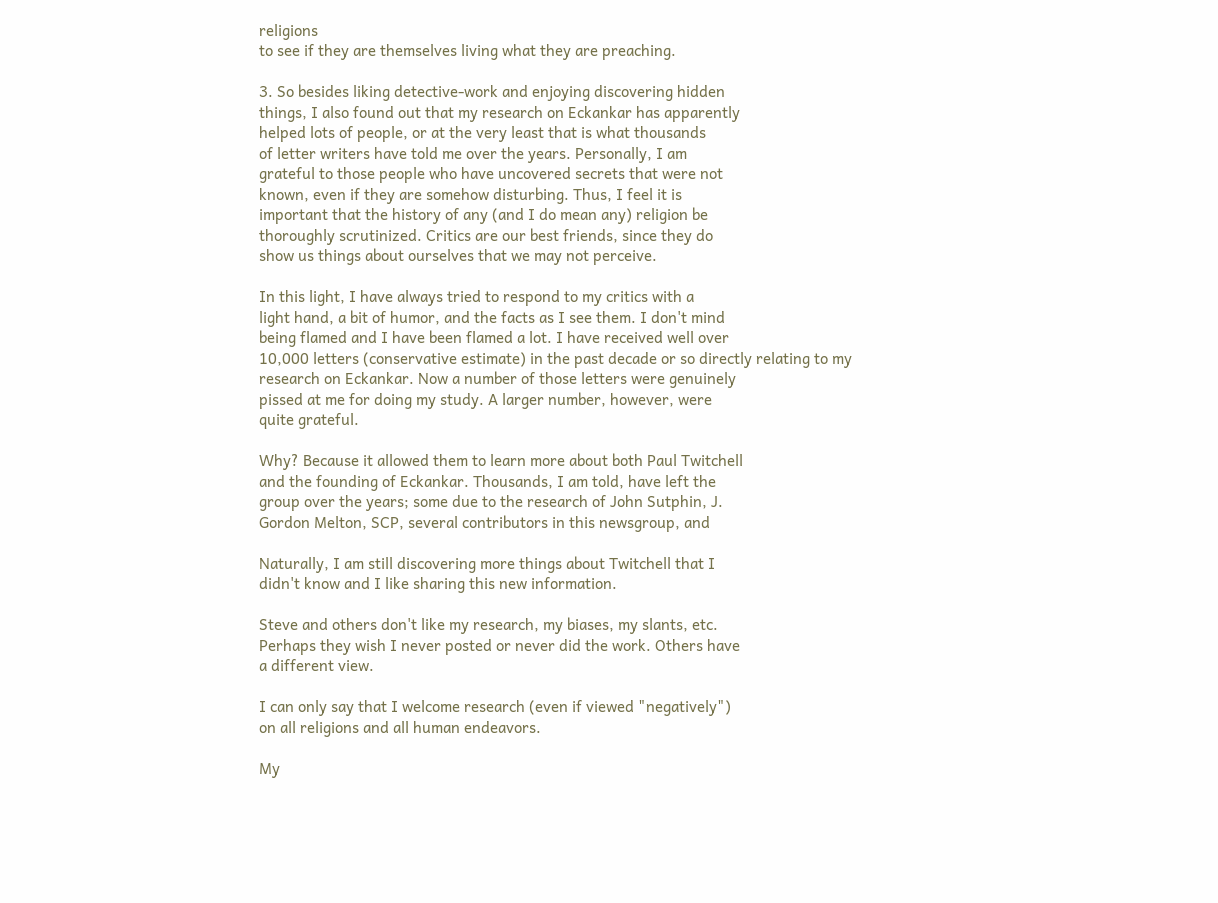religions
to see if they are themselves living what they are preaching.

3. So besides liking detective-work and enjoying discovering hidden
things, I also found out that my research on Eckankar has apparently
helped lots of people, or at the very least that is what thousands
of letter writers have told me over the years. Personally, I am
grateful to those people who have uncovered secrets that were not
known, even if they are somehow disturbing. Thus, I feel it is
important that the history of any (and I do mean any) religion be
thoroughly scrutinized. Critics are our best friends, since they do
show us things about ourselves that we may not perceive.

In this light, I have always tried to respond to my critics with a
light hand, a bit of humor, and the facts as I see them. I don't mind
being flamed and I have been flamed a lot. I have received well over
10,000 letters (conservative estimate) in the past decade or so directly relating to my
research on Eckankar. Now a number of those letters were genuinely
pissed at me for doing my study. A larger number, however, were
quite grateful.

Why? Because it allowed them to learn more about both Paul Twitchell
and the founding of Eckankar. Thousands, I am told, have left the
group over the years; some due to the research of John Sutphin, J.
Gordon Melton, SCP, several contributors in this newsgroup, and

Naturally, I am still discovering more things about Twitchell that I
didn't know and I like sharing this new information.

Steve and others don't like my research, my biases, my slants, etc.
Perhaps they wish I never posted or never did the work. Others have
a different view.

I can only say that I welcome research (even if viewed "negatively")
on all religions and all human endeavors.

My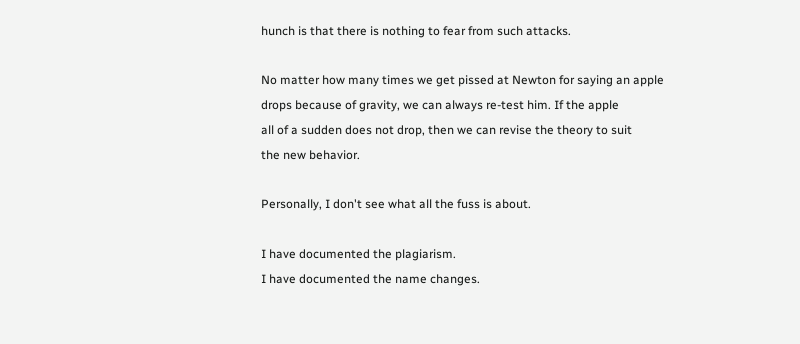hunch is that there is nothing to fear from such attacks.

No matter how many times we get pissed at Newton for saying an apple
drops because of gravity, we can always re-test him. If the apple
all of a sudden does not drop, then we can revise the theory to suit
the new behavior.

Personally, I don't see what all the fuss is about.

I have documented the plagiarism.
I have documented the name changes.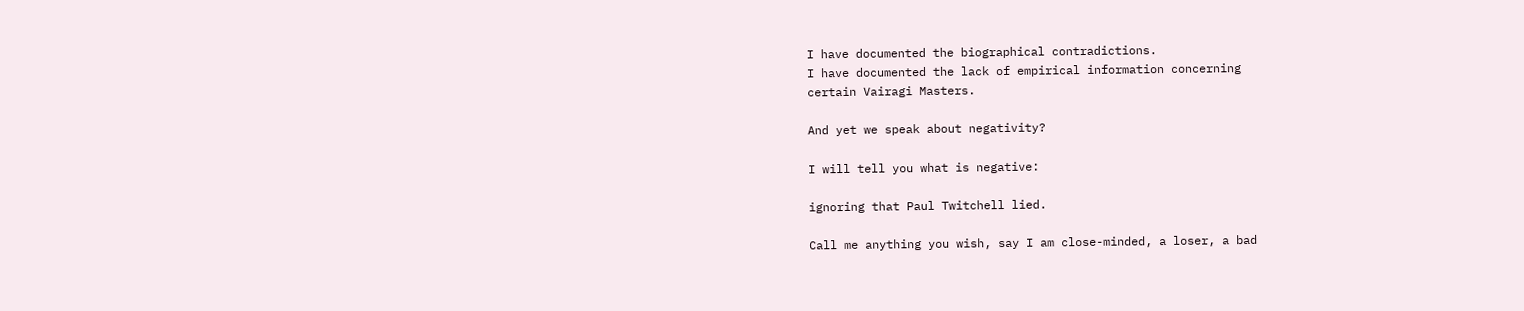I have documented the biographical contradictions.
I have documented the lack of empirical information concerning
certain Vairagi Masters.

And yet we speak about negativity?

I will tell you what is negative:

ignoring that Paul Twitchell lied.

Call me anything you wish, say I am close-minded, a loser, a bad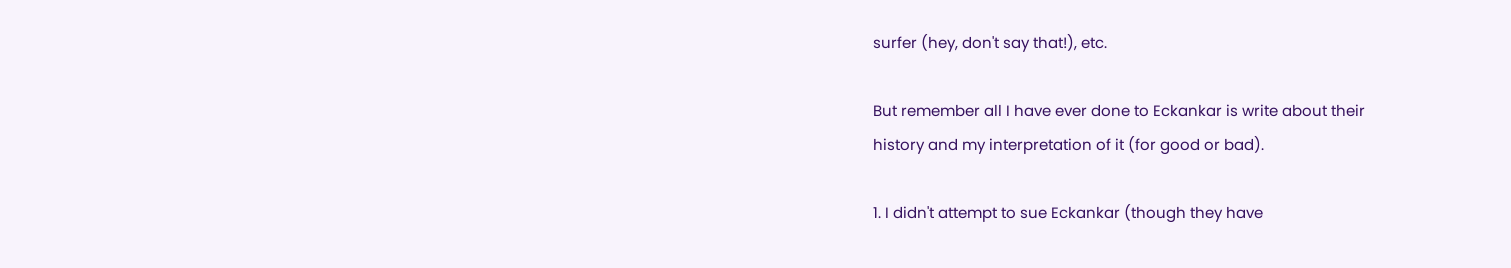surfer (hey, don't say that!), etc.

But remember all I have ever done to Eckankar is write about their
history and my interpretation of it (for good or bad).

1. I didn't attempt to sue Eckankar (though they have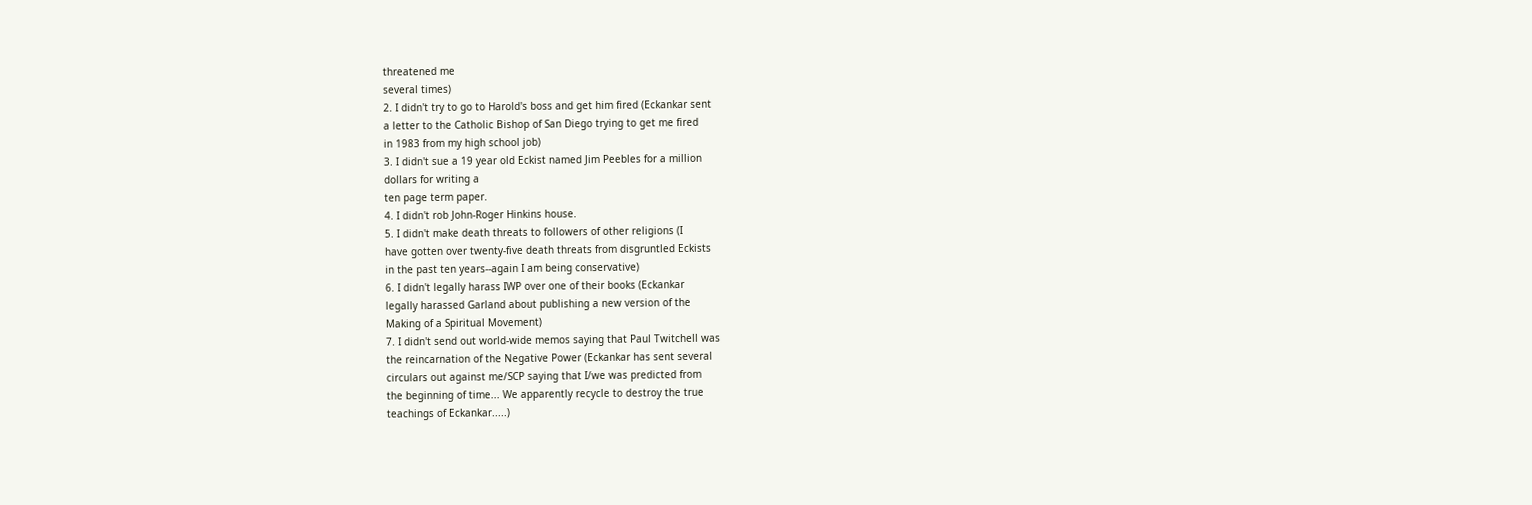threatened me
several times)
2. I didn't try to go to Harold's boss and get him fired (Eckankar sent
a letter to the Catholic Bishop of San Diego trying to get me fired
in 1983 from my high school job)
3. I didn't sue a 19 year old Eckist named Jim Peebles for a million
dollars for writing a
ten page term paper.
4. I didn't rob John-Roger Hinkins house.
5. I didn't make death threats to followers of other religions (I
have gotten over twenty-five death threats from disgruntled Eckists
in the past ten years--again I am being conservative)
6. I didn't legally harass IWP over one of their books (Eckankar
legally harassed Garland about publishing a new version of the
Making of a Spiritual Movement)
7. I didn't send out world-wide memos saying that Paul Twitchell was
the reincarnation of the Negative Power (Eckankar has sent several
circulars out against me/SCP saying that I/we was predicted from
the beginning of time... We apparently recycle to destroy the true
teachings of Eckankar.....)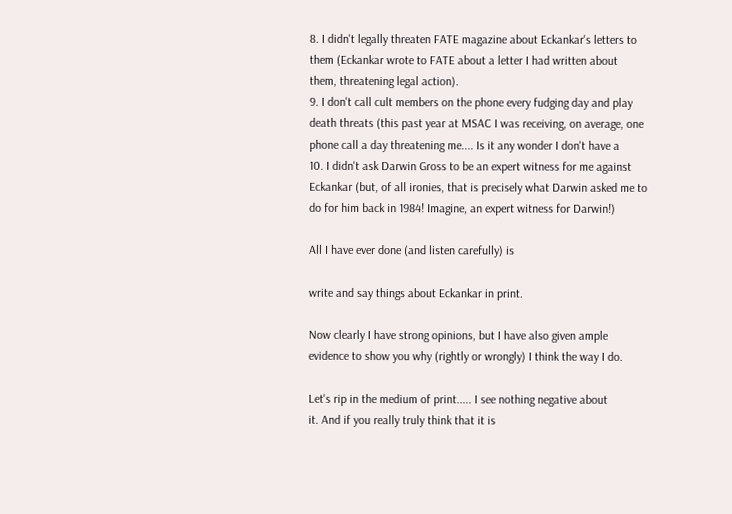8. I didn't legally threaten FATE magazine about Eckankar's letters to
them (Eckankar wrote to FATE about a letter I had written about
them, threatening legal action).
9. I don't call cult members on the phone every fudging day and play
death threats (this past year at MSAC I was receiving, on average, one
phone call a day threatening me.... Is it any wonder I don't have a
10. I didn't ask Darwin Gross to be an expert witness for me against
Eckankar (but, of all ironies, that is precisely what Darwin asked me to
do for him back in 1984! Imagine, an expert witness for Darwin!)

All I have ever done (and listen carefully) is

write and say things about Eckankar in print.

Now clearly I have strong opinions, but I have also given ample
evidence to show you why (rightly or wrongly) I think the way I do.

Let's rip in the medium of print..... I see nothing negative about
it. And if you really truly think that it is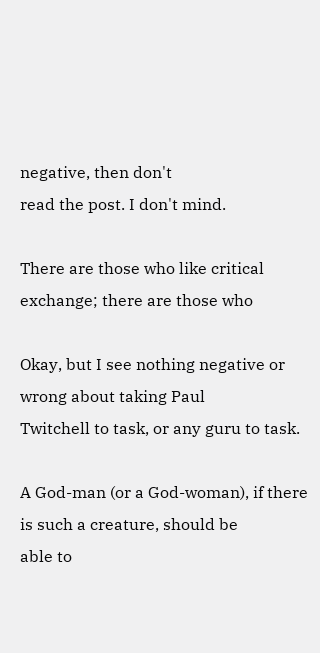negative, then don't
read the post. I don't mind.

There are those who like critical exchange; there are those who

Okay, but I see nothing negative or wrong about taking Paul
Twitchell to task, or any guru to task.

A God-man (or a God-woman), if there is such a creature, should be
able to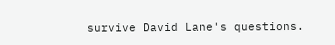survive David Lane's questions.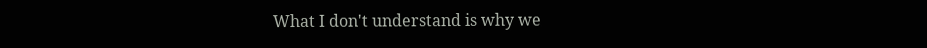What I don't understand is why we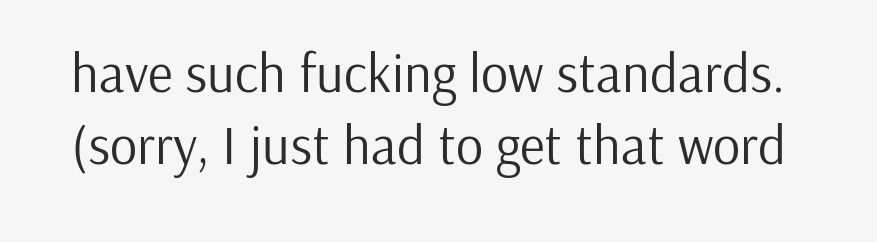have such fucking low standards.
(sorry, I just had to get that word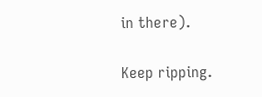in there).

Keep ripping.